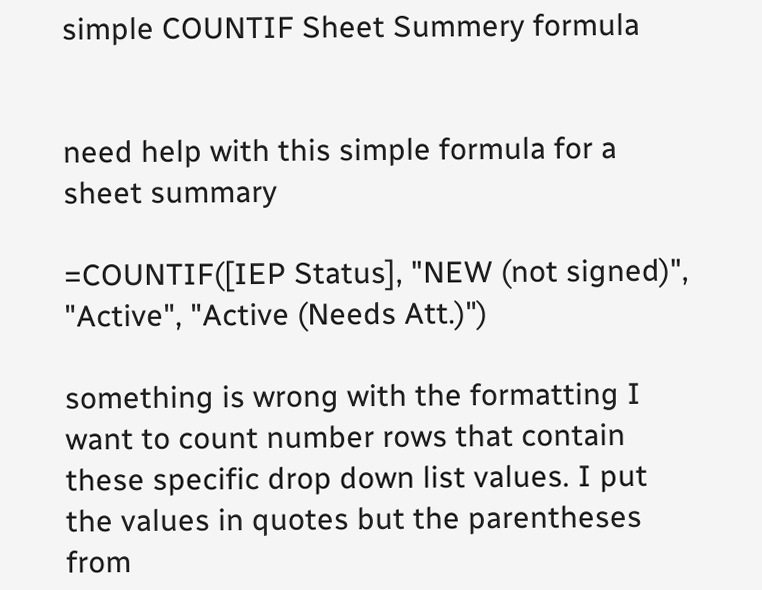simple COUNTIF Sheet Summery formula


need help with this simple formula for a sheet summary

=COUNTIF([IEP Status], "NEW (not signed)", "Active", "Active (Needs Att.)")

something is wrong with the formatting I want to count number rows that contain these specific drop down list values. I put the values in quotes but the parentheses from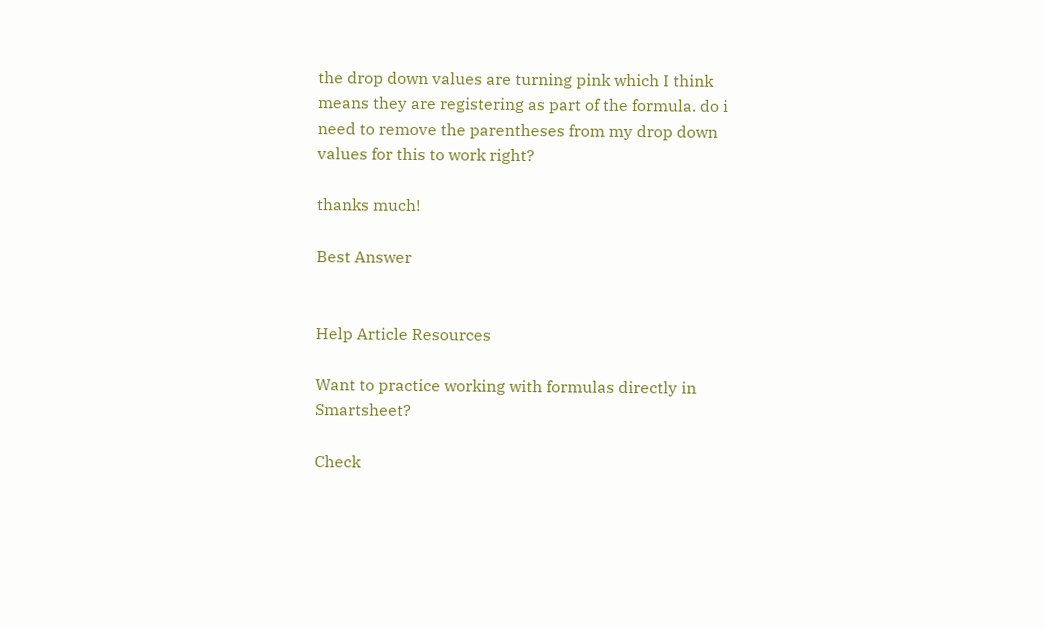the drop down values are turning pink which I think means they are registering as part of the formula. do i need to remove the parentheses from my drop down values for this to work right?

thanks much!

Best Answer


Help Article Resources

Want to practice working with formulas directly in Smartsheet?

Check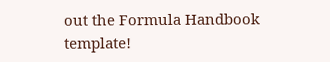out the Formula Handbook template!